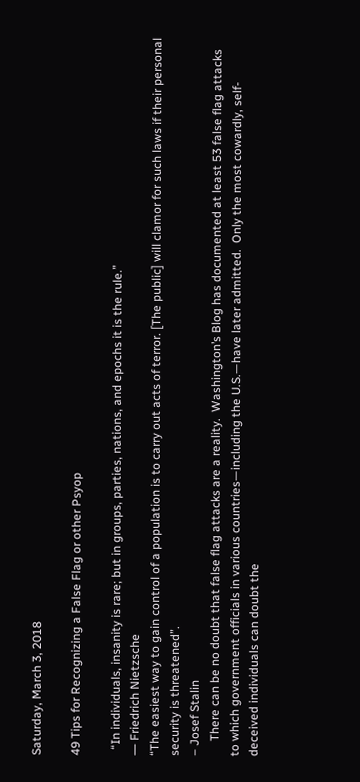Saturday, March 3, 2018

49 Tips for Recognizing a False Flag or other Psyop

  “In individuals, insanity is rare; but in groups, parties, nations, and epochs it is the rule.”
― Friedrich Nietzsche
“The easiest way to gain control of a population is to carry out acts of terror. [The public] will clamor for such laws if their personal security is threatened”.
– Josef Stalin
     There can be no doubt that false flag attacks are a reality.  Washington’s Blog has documented at least 53 false flag attacks to which government officials in various countries—including the U.S.—have later admitted.  Only the most cowardly, self-deceived individuals can doubt the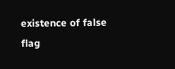existence of false flag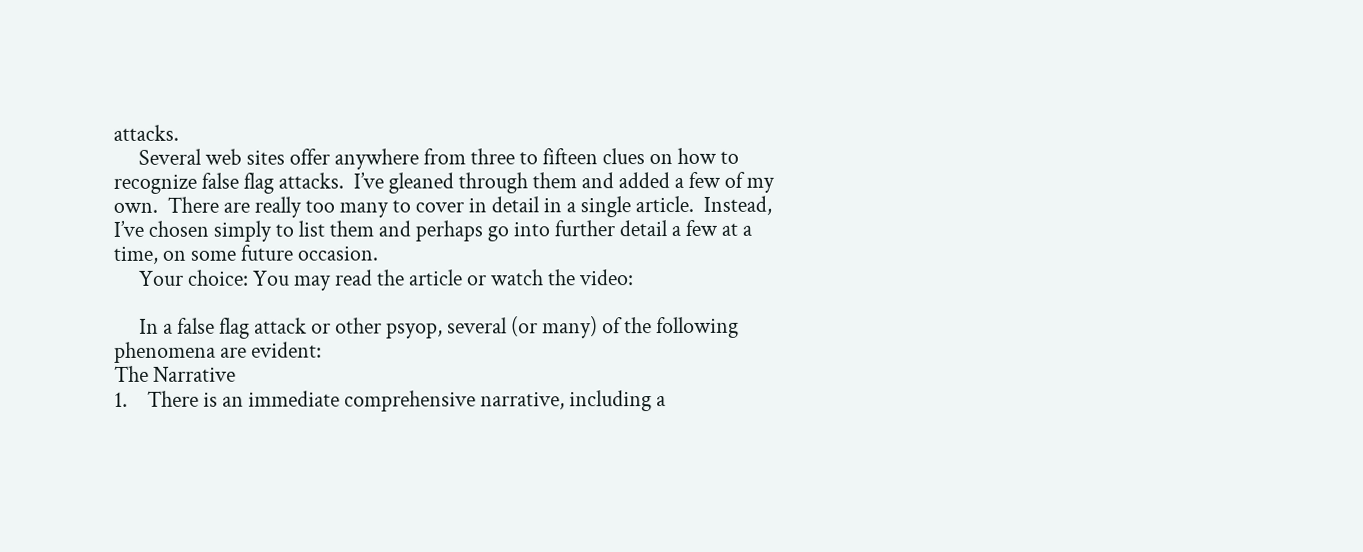attacks.
     Several web sites offer anywhere from three to fifteen clues on how to recognize false flag attacks.  I’ve gleaned through them and added a few of my own.  There are really too many to cover in detail in a single article.  Instead, I’ve chosen simply to list them and perhaps go into further detail a few at a time, on some future occasion.
     Your choice: You may read the article or watch the video:

     In a false flag attack or other psyop, several (or many) of the following phenomena are evident:
The Narrative
1.    There is an immediate comprehensive narrative, including a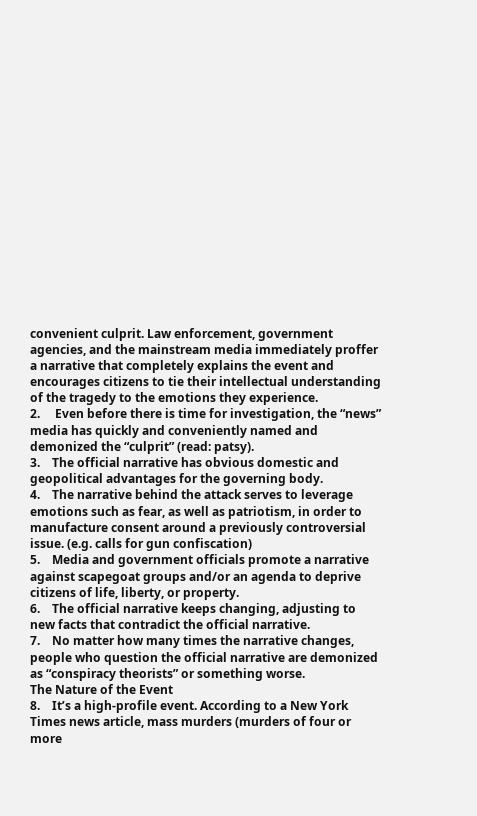convenient culprit. Law enforcement, government agencies, and the mainstream media immediately proffer a narrative that completely explains the event and encourages citizens to tie their intellectual understanding of the tragedy to the emotions they experience.
2.     Even before there is time for investigation, the “news” media has quickly and conveniently named and demonized the “culprit” (read: patsy).
3.    The official narrative has obvious domestic and geopolitical advantages for the governing body.
4.    The narrative behind the attack serves to leverage emotions such as fear, as well as patriotism, in order to manufacture consent around a previously controversial issue. (e.g. calls for gun confiscation)
5.    Media and government officials promote a narrative against scapegoat groups and/or an agenda to deprive citizens of life, liberty, or property.
6.    The official narrative keeps changing, adjusting to new facts that contradict the official narrative.
7.    No matter how many times the narrative changes, people who question the official narrative are demonized as “conspiracy theorists” or something worse.
The Nature of the Event
8.    It’s a high-profile event. According to a New York Times news article, mass murders (murders of four or more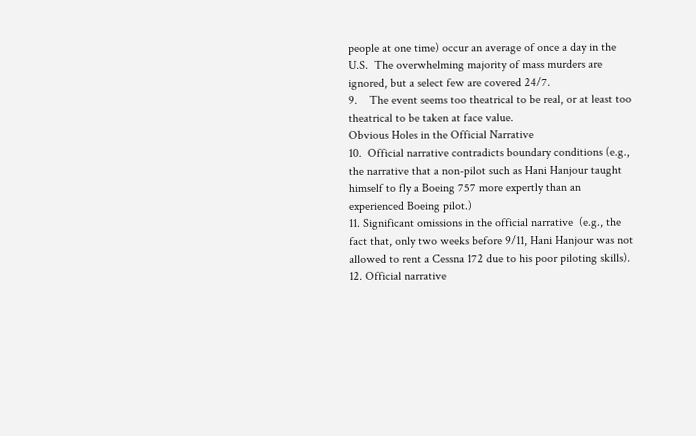people at one time) occur an average of once a day in the U.S.  The overwhelming majority of mass murders are ignored, but a select few are covered 24/7.
9.    The event seems too theatrical to be real, or at least too theatrical to be taken at face value.
Obvious Holes in the Official Narrative
10.  Official narrative contradicts boundary conditions (e.g., the narrative that a non-pilot such as Hani Hanjour taught himself to fly a Boeing 757 more expertly than an experienced Boeing pilot.)
11. Significant omissions in the official narrative  (e.g., the fact that, only two weeks before 9/11, Hani Hanjour was not allowed to rent a Cessna 172 due to his poor piloting skills).
12. Official narrative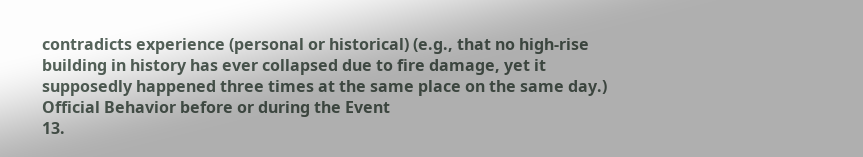contradicts experience (personal or historical) (e.g., that no high-rise building in history has ever collapsed due to fire damage, yet it supposedly happened three times at the same place on the same day.)
Official Behavior before or during the Event
13.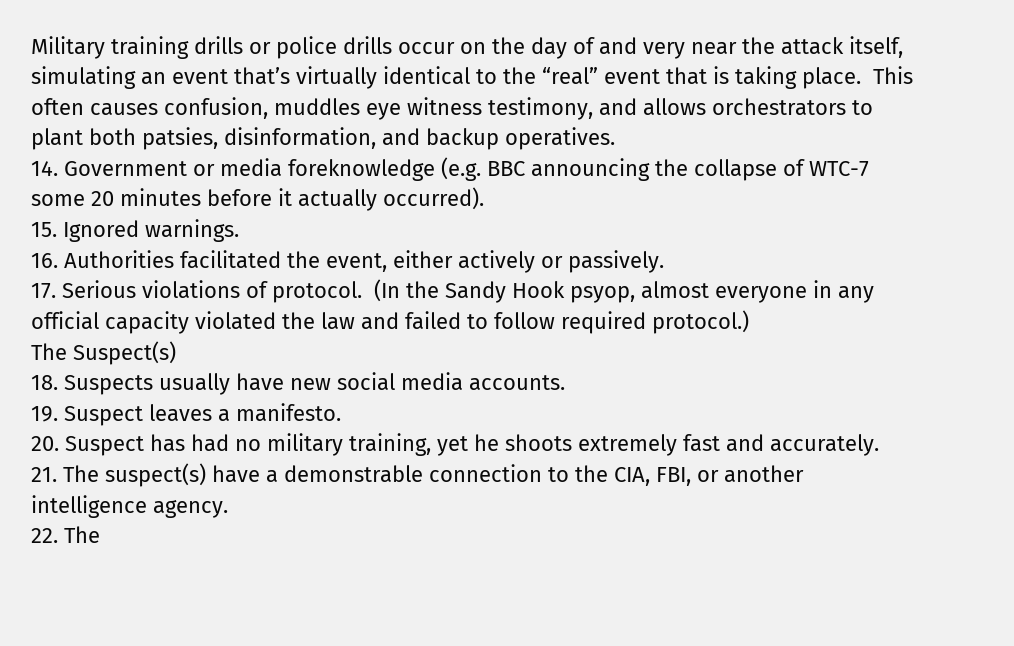Military training drills or police drills occur on the day of and very near the attack itself, simulating an event that’s virtually identical to the “real” event that is taking place.  This often causes confusion, muddles eye witness testimony, and allows orchestrators to plant both patsies, disinformation, and backup operatives.
14. Government or media foreknowledge (e.g. BBC announcing the collapse of WTC-7 some 20 minutes before it actually occurred).
15. Ignored warnings.
16. Authorities facilitated the event, either actively or passively.
17. Serious violations of protocol.  (In the Sandy Hook psyop, almost everyone in any official capacity violated the law and failed to follow required protocol.)
The Suspect(s)
18. Suspects usually have new social media accounts.
19. Suspect leaves a manifesto.
20. Suspect has had no military training, yet he shoots extremely fast and accurately.
21. The suspect(s) have a demonstrable connection to the CIA, FBI, or another intelligence agency.
22. The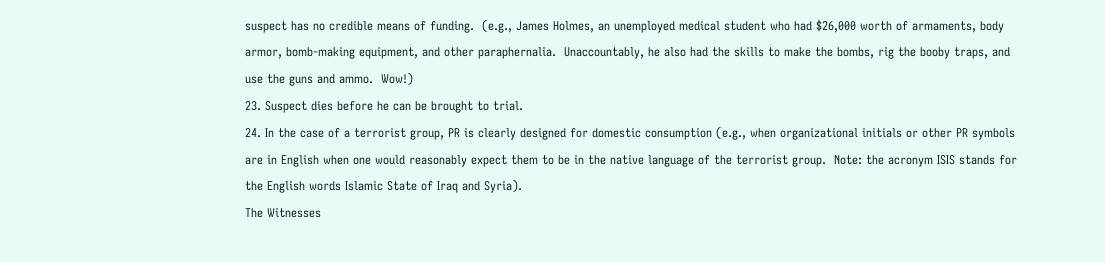suspect has no credible means of funding.  (e.g., James Holmes, an unemployed medical student who had $26,000 worth of armaments, body armor, bomb-making equipment, and other paraphernalia.  Unaccountably, he also had the skills to make the bombs, rig the booby traps, and use the guns and ammo.  Wow!)
23. Suspect dies before he can be brought to trial.
24. In the case of a terrorist group, PR is clearly designed for domestic consumption (e.g., when organizational initials or other PR symbols are in English when one would reasonably expect them to be in the native language of the terrorist group.  Note: the acronym ISIS stands for the English words Islamic State of Iraq and Syria).
The Witnesses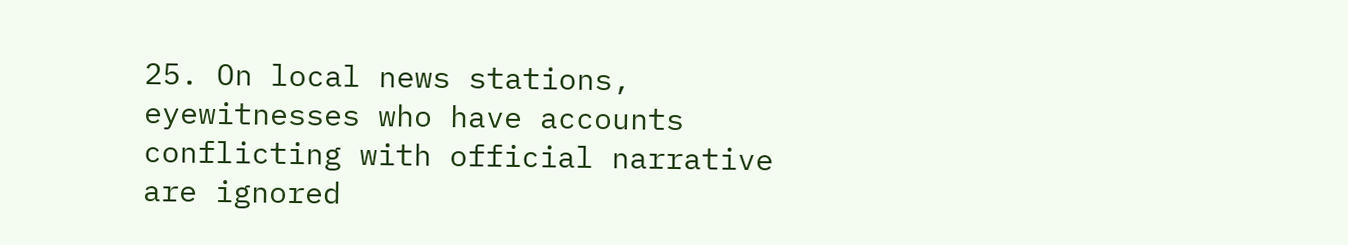25. On local news stations, eyewitnesses who have accounts conflicting with official narrative are ignored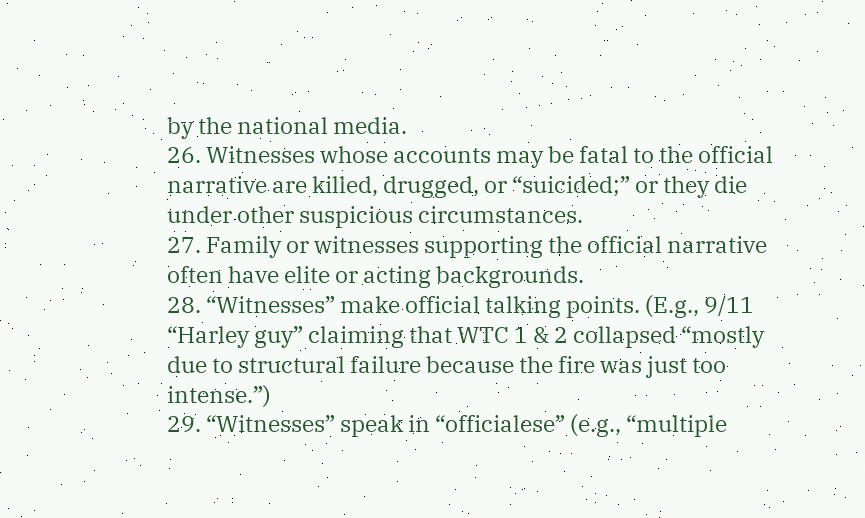by the national media.
26. Witnesses whose accounts may be fatal to the official narrative are killed, drugged, or “suicided;” or they die under other suspicious circumstances.
27. Family or witnesses supporting the official narrative often have elite or acting backgrounds.
28. “Witnesses” make official talking points. (E.g., 9/11 “Harley guy” claiming that WTC 1 & 2 collapsed “mostly due to structural failure because the fire was just too intense.”)
29. “Witnesses” speak in “officialese” (e.g., “multiple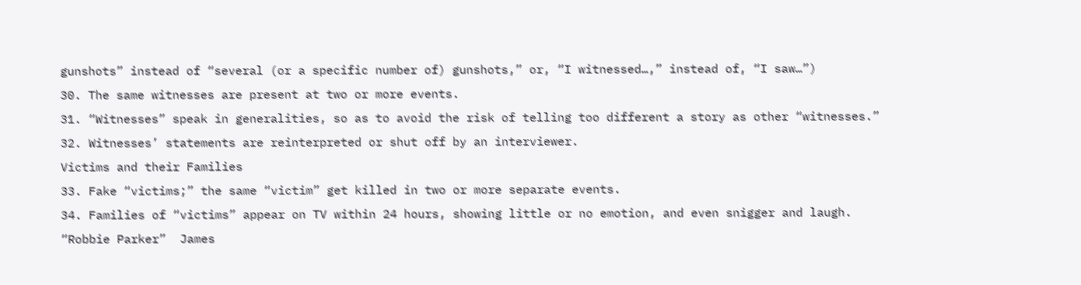gunshots” instead of “several (or a specific number of) gunshots,” or, “I witnessed…,” instead of, “I saw…”)
30. The same witnesses are present at two or more events.
31. “Witnesses” speak in generalities, so as to avoid the risk of telling too different a story as other “witnesses.”
32. Witnesses’ statements are reinterpreted or shut off by an interviewer.
Victims and their Families
33. Fake “victims;” the same “victim” get killed in two or more separate events.
34. Families of “victims” appear on TV within 24 hours, showing little or no emotion, and even snigger and laugh.  “Robbie Parker”  James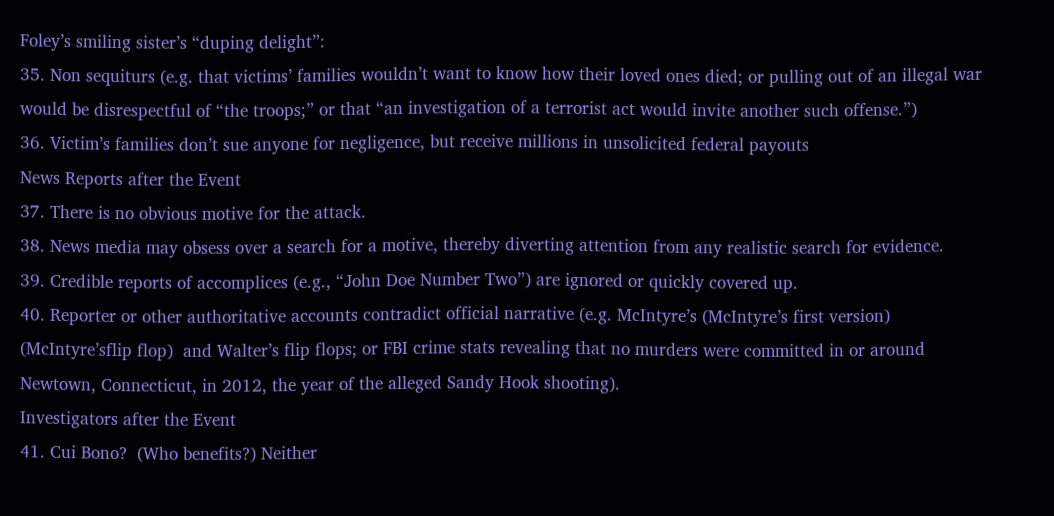Foley’s smiling sister’s “duping delight”:
35. Non sequiturs (e.g. that victims’ families wouldn’t want to know how their loved ones died; or pulling out of an illegal war would be disrespectful of “the troops;” or that “an investigation of a terrorist act would invite another such offense.”)
36. Victim’s families don’t sue anyone for negligence, but receive millions in unsolicited federal payouts
News Reports after the Event
37. There is no obvious motive for the attack.
38. News media may obsess over a search for a motive, thereby diverting attention from any realistic search for evidence.
39. Credible reports of accomplices (e.g., “John Doe Number Two”) are ignored or quickly covered up.
40. Reporter or other authoritative accounts contradict official narrative (e.g. McIntyre’s (McIntyre’s first version)  (McIntyre’sflip flop)  and Walter’s flip flops; or FBI crime stats revealing that no murders were committed in or around Newtown, Connecticut, in 2012, the year of the alleged Sandy Hook shooting).
Investigators after the Event
41. Cui Bono?  (Who benefits?) Neither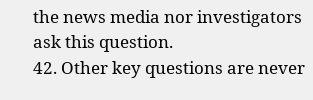the news media nor investigators ask this question.
42. Other key questions are never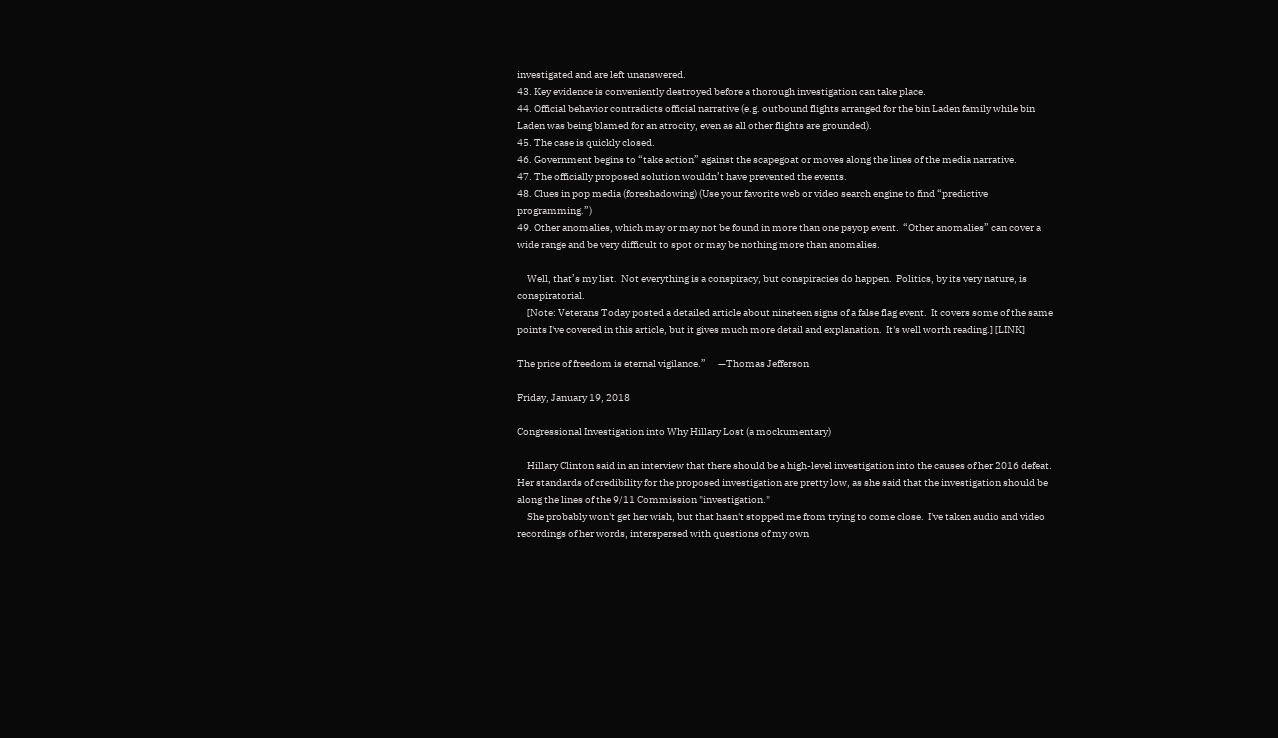investigated and are left unanswered.
43. Key evidence is conveniently destroyed before a thorough investigation can take place.
44. Official behavior contradicts official narrative (e.g. outbound flights arranged for the bin Laden family while bin Laden was being blamed for an atrocity, even as all other flights are grounded).
45. The case is quickly closed.
46. Government begins to “take action” against the scapegoat or moves along the lines of the media narrative.
47. The officially proposed solution wouldn’t have prevented the events.
48. Clues in pop media (foreshadowing) (Use your favorite web or video search engine to find “predictive programming.”)
49. Other anomalies, which may or may not be found in more than one psyop event.  “Other anomalies” can cover a wide range and be very difficult to spot or may be nothing more than anomalies.

     Well, that’s my list.  Not everything is a conspiracy, but conspiracies do happen.  Politics, by its very nature, is conspiratorial.
     [Note: Veterans Today posted a detailed article about nineteen signs of a false flag event.  It covers some of the same points I've covered in this article, but it gives much more detail and explanation.  It's well worth reading.] [LINK]

The price of freedom is eternal vigilance.”      —Thomas Jefferson

Friday, January 19, 2018

Congressional Investigation into Why Hillary Lost (a mockumentary)

     Hillary Clinton said in an interview that there should be a high-level investigation into the causes of her 2016 defeat.  Her standards of credibility for the proposed investigation are pretty low, as she said that the investigation should be along the lines of the 9/11 Commission "investigation."
     She probably won't get her wish, but that hasn't stopped me from trying to come close.  I've taken audio and video recordings of her words, interspersed with questions of my own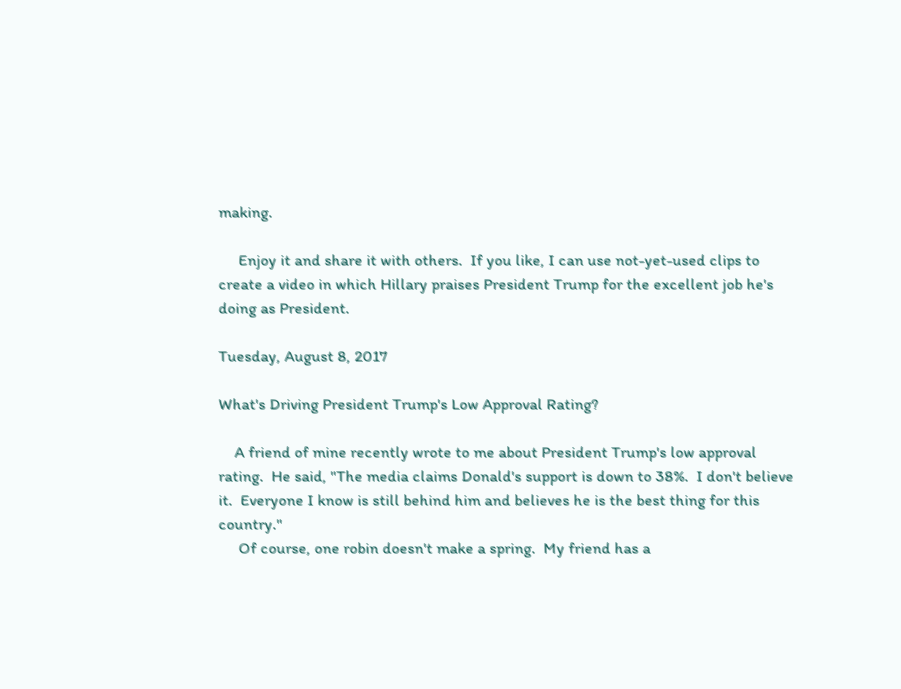making.

     Enjoy it and share it with others.  If you like, I can use not-yet-used clips to create a video in which Hillary praises President Trump for the excellent job he's doing as President.

Tuesday, August 8, 2017

What's Driving President Trump's Low Approval Rating?

    A friend of mine recently wrote to me about President Trump's low approval rating.  He said, "The media claims Donald's support is down to 38%.  I don't believe it.  Everyone I know is still behind him and believes he is the best thing for this country."
     Of course, one robin doesn't make a spring.  My friend has a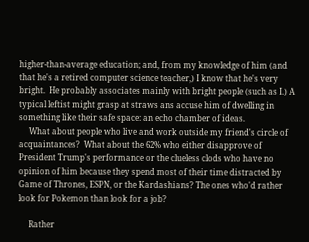higher-than-average education; and, from my knowledge of him (and that he's a retired computer science teacher,) I know that he's very bright.  He probably associates mainly with bright people (such as I.) A typical leftist might grasp at straws ans accuse him of dwelling in something like their safe space: an echo chamber of ideas.
     What about people who live and work outside my friend's circle of acquaintances?  What about the 62% who either disapprove of President Trump's performance or the clueless clods who have no opinion of him because they spend most of their time distracted by Game of Thrones, ESPN, or the Kardashians? The ones who'd rather look for Pokemon than look for a job?

     Rather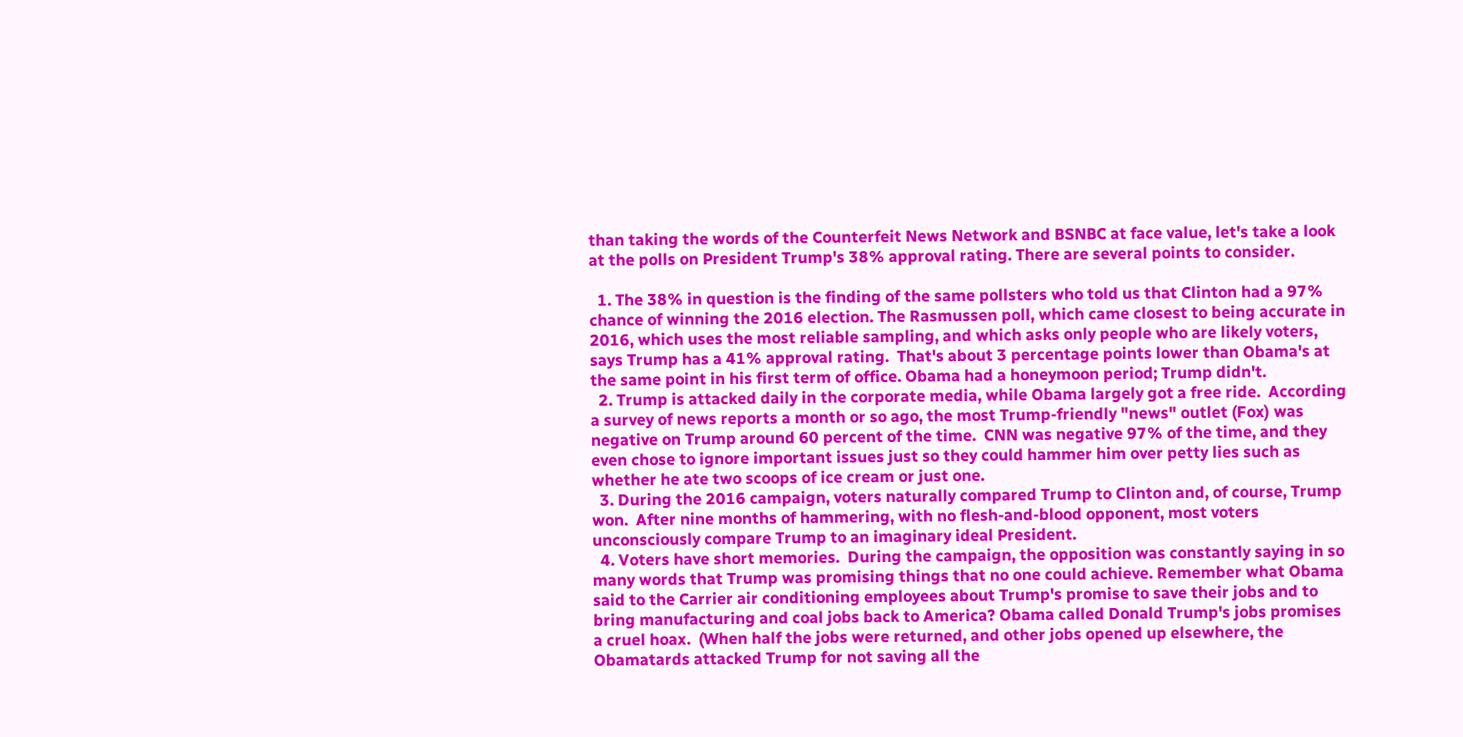than taking the words of the Counterfeit News Network and BSNBC at face value, let's take a look at the polls on President Trump's 38% approval rating. There are several points to consider.

  1. The 38% in question is the finding of the same pollsters who told us that Clinton had a 97% chance of winning the 2016 election. The Rasmussen poll, which came closest to being accurate in 2016, which uses the most reliable sampling, and which asks only people who are likely voters, says Trump has a 41% approval rating.  That's about 3 percentage points lower than Obama's at the same point in his first term of office. Obama had a honeymoon period; Trump didn't.
  2. Trump is attacked daily in the corporate media, while Obama largely got a free ride.  According a survey of news reports a month or so ago, the most Trump-friendly "news" outlet (Fox) was negative on Trump around 60 percent of the time.  CNN was negative 97% of the time, and they even chose to ignore important issues just so they could hammer him over petty lies such as whether he ate two scoops of ice cream or just one.
  3. During the 2016 campaign, voters naturally compared Trump to Clinton and, of course, Trump won.  After nine months of hammering, with no flesh-and-blood opponent, most voters unconsciously compare Trump to an imaginary ideal President.
  4. Voters have short memories.  During the campaign, the opposition was constantly saying in so many words that Trump was promising things that no one could achieve. Remember what Obama said to the Carrier air conditioning employees about Trump's promise to save their jobs and to bring manufacturing and coal jobs back to America? Obama called Donald Trump's jobs promises a cruel hoax.  (When half the jobs were returned, and other jobs opened up elsewhere, the Obamatards attacked Trump for not saving all the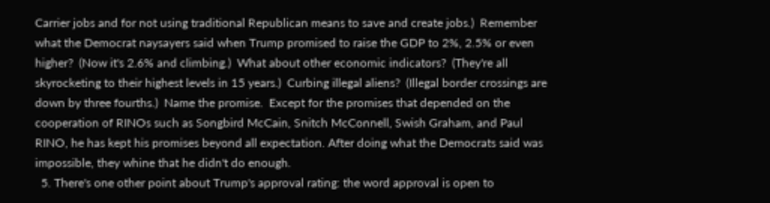Carrier jobs and for not using traditional Republican means to save and create jobs.)  Remember what the Democrat naysayers said when Trump promised to raise the GDP to 2%, 2.5% or even higher?  (Now it's 2.6% and climbing.)  What about other economic indicators?  (They're all skyrocketing to their highest levels in 15 years.)  Curbing illegal aliens?  (Illegal border crossings are down by three fourths.)  Name the promise.  Except for the promises that depended on the cooperation of RINOs such as Songbird McCain, Snitch McConnell, Swish Graham, and Paul RINO, he has kept his promises beyond all expectation. After doing what the Democrats said was impossible, they whine that he didn't do enough.
  5. There's one other point about Trump's approval rating: the word approval is open to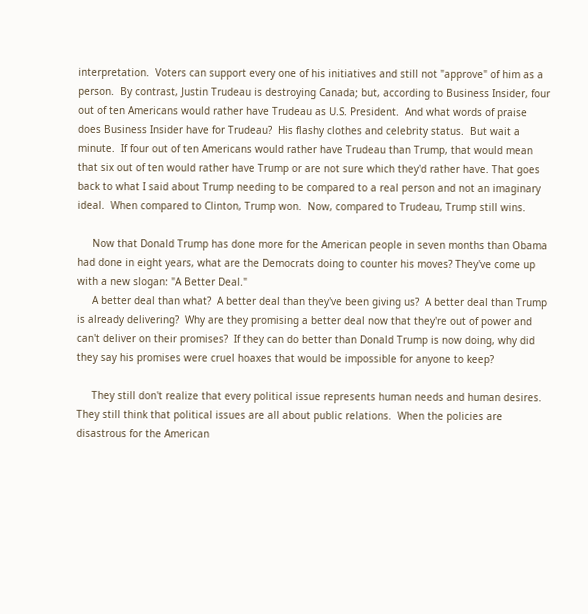interpretation.  Voters can support every one of his initiatives and still not "approve" of him as a person.  By contrast, Justin Trudeau is destroying Canada; but, according to Business Insider, four out of ten Americans would rather have Trudeau as U.S. President.  And what words of praise does Business Insider have for Trudeau?  His flashy clothes and celebrity status.  But wait a minute.  If four out of ten Americans would rather have Trudeau than Trump, that would mean that six out of ten would rather have Trump or are not sure which they'd rather have. That goes back to what I said about Trump needing to be compared to a real person and not an imaginary ideal.  When compared to Clinton, Trump won.  Now, compared to Trudeau, Trump still wins.

     Now that Donald Trump has done more for the American people in seven months than Obama had done in eight years, what are the Democrats doing to counter his moves? They've come up with a new slogan: "A Better Deal."
     A better deal than what?  A better deal than they've been giving us?  A better deal than Trump is already delivering?  Why are they promising a better deal now that they're out of power and can't deliver on their promises?  If they can do better than Donald Trump is now doing, why did they say his promises were cruel hoaxes that would be impossible for anyone to keep?

     They still don't realize that every political issue represents human needs and human desires.  They still think that political issues are all about public relations.  When the policies are disastrous for the American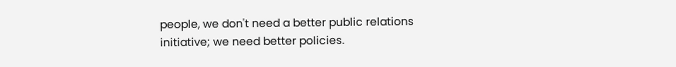people, we don't need a better public relations initiative; we need better policies.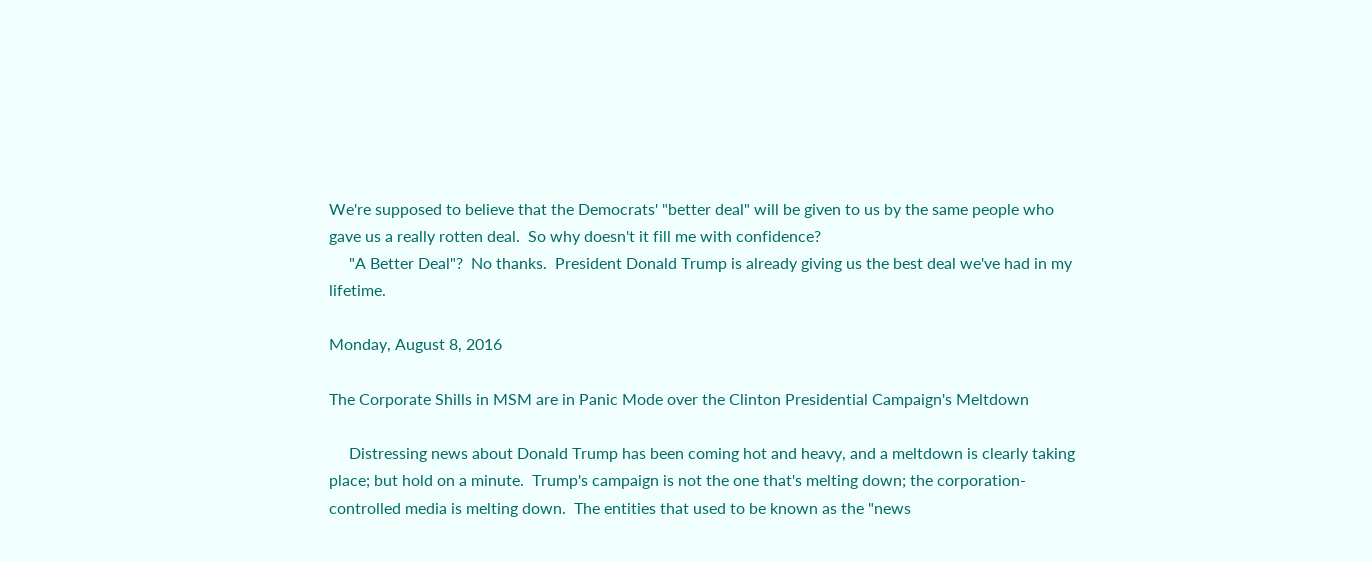We're supposed to believe that the Democrats' "better deal" will be given to us by the same people who gave us a really rotten deal.  So why doesn't it fill me with confidence?
     "A Better Deal"?  No thanks.  President Donald Trump is already giving us the best deal we've had in my lifetime.

Monday, August 8, 2016

The Corporate Shills in MSM are in Panic Mode over the Clinton Presidential Campaign's Meltdown

     Distressing news about Donald Trump has been coming hot and heavy, and a meltdown is clearly taking place; but hold on a minute.  Trump's campaign is not the one that's melting down; the corporation-controlled media is melting down.  The entities that used to be known as the "news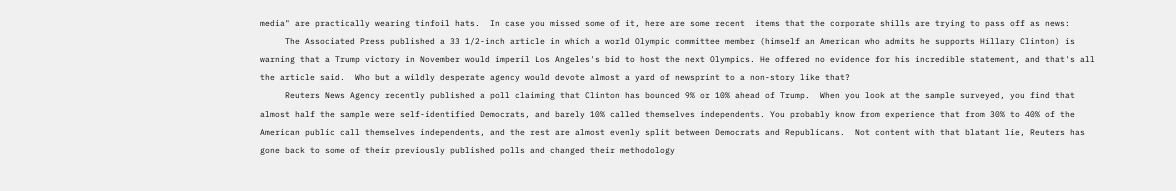media" are practically wearing tinfoil hats.  In case you missed some of it, here are some recent  items that the corporate shills are trying to pass off as news:
     The Associated Press published a 33 1/2-inch article in which a world Olympic committee member (himself an American who admits he supports Hillary Clinton) is warning that a Trump victory in November would imperil Los Angeles's bid to host the next Olympics. He offered no evidence for his incredible statement, and that's all the article said.  Who but a wildly desperate agency would devote almost a yard of newsprint to a non-story like that?
     Reuters News Agency recently published a poll claiming that Clinton has bounced 9% or 10% ahead of Trump.  When you look at the sample surveyed, you find that almost half the sample were self-identified Democrats, and barely 10% called themselves independents. You probably know from experience that from 30% to 40% of the American public call themselves independents, and the rest are almost evenly split between Democrats and Republicans.  Not content with that blatant lie, Reuters has gone back to some of their previously published polls and changed their methodology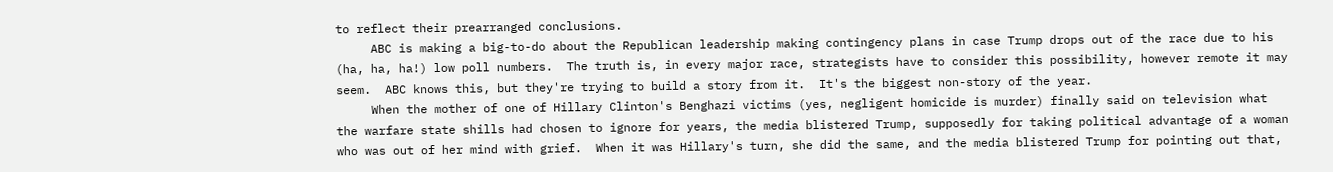to reflect their prearranged conclusions.
     ABC is making a big-to-do about the Republican leadership making contingency plans in case Trump drops out of the race due to his (ha, ha, ha!) low poll numbers.  The truth is, in every major race, strategists have to consider this possibility, however remote it may seem.  ABC knows this, but they're trying to build a story from it.  It's the biggest non-story of the year.
     When the mother of one of Hillary Clinton's Benghazi victims (yes, negligent homicide is murder) finally said on television what the warfare state shills had chosen to ignore for years, the media blistered Trump, supposedly for taking political advantage of a woman who was out of her mind with grief.  When it was Hillary's turn, she did the same, and the media blistered Trump for pointing out that,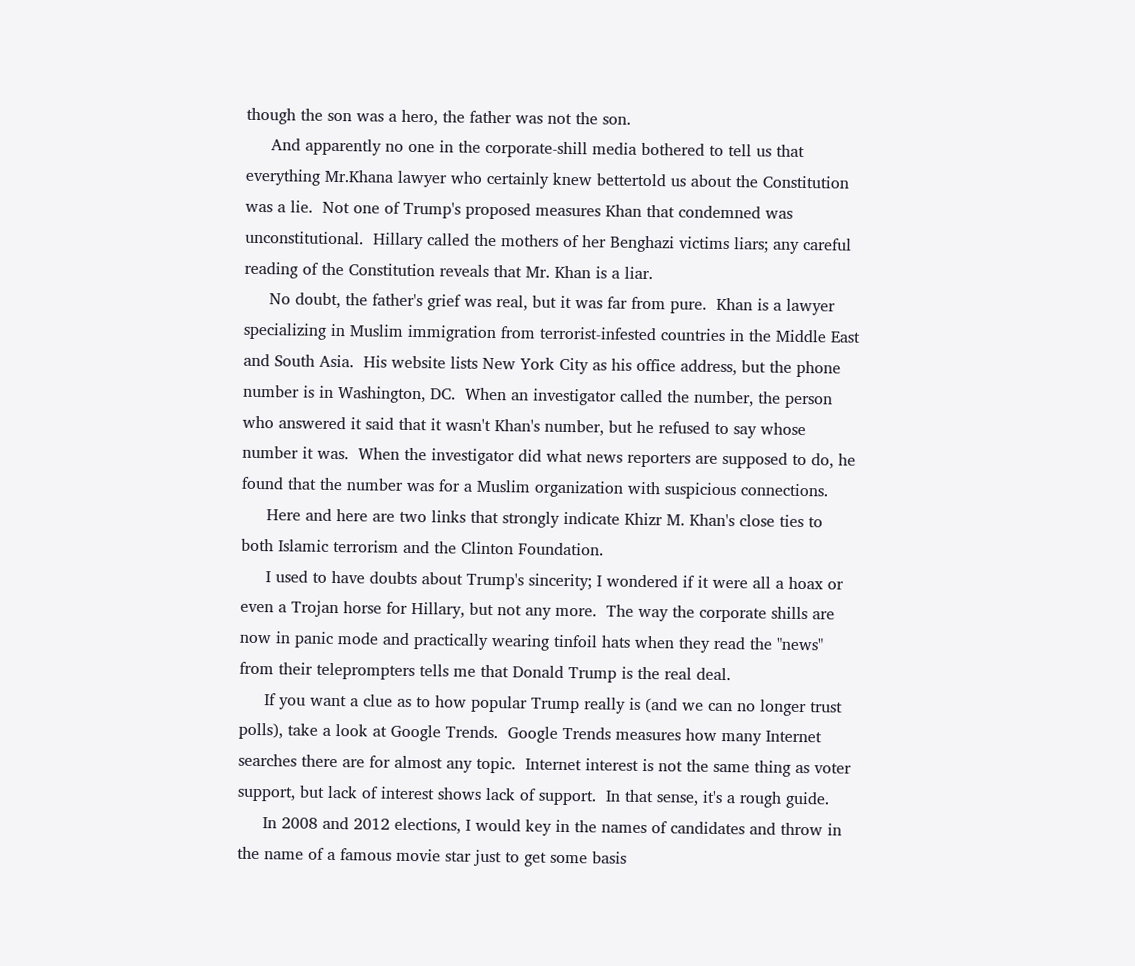though the son was a hero, the father was not the son.
     And apparently no one in the corporate-shill media bothered to tell us that everything Mr.Khana lawyer who certainly knew bettertold us about the Constitution was a lie.  Not one of Trump's proposed measures Khan that condemned was unconstitutional.  Hillary called the mothers of her Benghazi victims liars; any careful reading of the Constitution reveals that Mr. Khan is a liar.
     No doubt, the father's grief was real, but it was far from pure.  Khan is a lawyer specializing in Muslim immigration from terrorist-infested countries in the Middle East and South Asia.  His website lists New York City as his office address, but the phone number is in Washington, DC.  When an investigator called the number, the person who answered it said that it wasn't Khan's number, but he refused to say whose number it was.  When the investigator did what news reporters are supposed to do, he found that the number was for a Muslim organization with suspicious connections.
     Here and here are two links that strongly indicate Khizr M. Khan's close ties to both Islamic terrorism and the Clinton Foundation.
     I used to have doubts about Trump's sincerity; I wondered if it were all a hoax or even a Trojan horse for Hillary, but not any more.  The way the corporate shills are now in panic mode and practically wearing tinfoil hats when they read the "news" from their teleprompters tells me that Donald Trump is the real deal.
     If you want a clue as to how popular Trump really is (and we can no longer trust polls), take a look at Google Trends.  Google Trends measures how many Internet searches there are for almost any topic.  Internet interest is not the same thing as voter support, but lack of interest shows lack of support.  In that sense, it's a rough guide.
     In 2008 and 2012 elections, I would key in the names of candidates and throw in the name of a famous movie star just to get some basis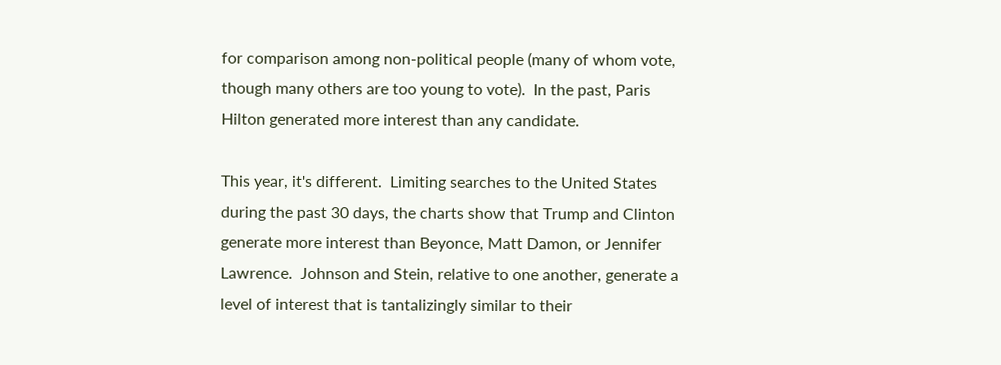for comparison among non-political people (many of whom vote, though many others are too young to vote).  In the past, Paris Hilton generated more interest than any candidate.

This year, it's different.  Limiting searches to the United States during the past 30 days, the charts show that Trump and Clinton generate more interest than Beyonce, Matt Damon, or Jennifer Lawrence.  Johnson and Stein, relative to one another, generate a level of interest that is tantalizingly similar to their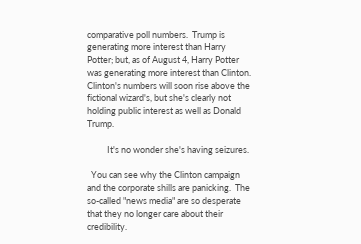comparative poll numbers.  Trump is generating more interest than Harry Potter; but, as of August 4, Harry Potter was generating more interest than Clinton. Clinton's numbers will soon rise above the fictional wizard's, but she's clearly not holding public interest as well as Donald Trump.

          It's no wonder she's having seizures.

  You can see why the Clinton campaign and the corporate shills are panicking.  The so-called "news media" are so desperate that they no longer care about their credibility.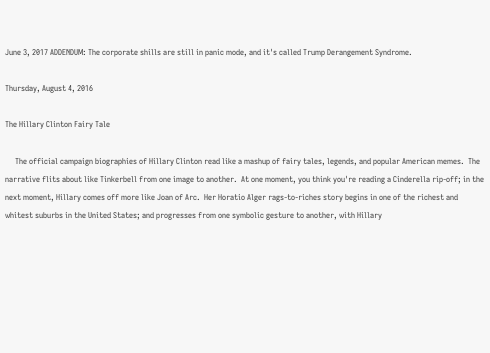June 3, 2017 ADDENDUM: The corporate shills are still in panic mode, and it's called Trump Derangement Syndrome.

Thursday, August 4, 2016

The Hillary Clinton Fairy Tale

     The official campaign biographies of Hillary Clinton read like a mashup of fairy tales, legends, and popular American memes.  The narrative flits about like Tinkerbell from one image to another.  At one moment, you think you're reading a Cinderella rip-off; in the next moment, Hillary comes off more like Joan of Arc.  Her Horatio Alger rags-to-riches story begins in one of the richest and whitest suburbs in the United States; and progresses from one symbolic gesture to another, with Hillary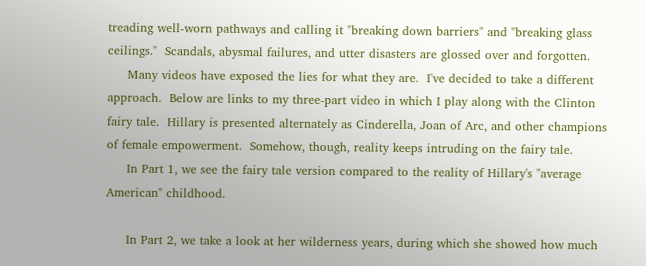treading well-worn pathways and calling it "breaking down barriers" and "breaking glass ceilings."  Scandals, abysmal failures, and utter disasters are glossed over and forgotten.
     Many videos have exposed the lies for what they are.  I've decided to take a different approach.  Below are links to my three-part video in which I play along with the Clinton fairy tale.  Hillary is presented alternately as Cinderella, Joan of Arc, and other champions of female empowerment.  Somehow, though, reality keeps intruding on the fairy tale.
     In Part 1, we see the fairy tale version compared to the reality of Hillary's "average American" childhood.

     In Part 2, we take a look at her wilderness years, during which she showed how much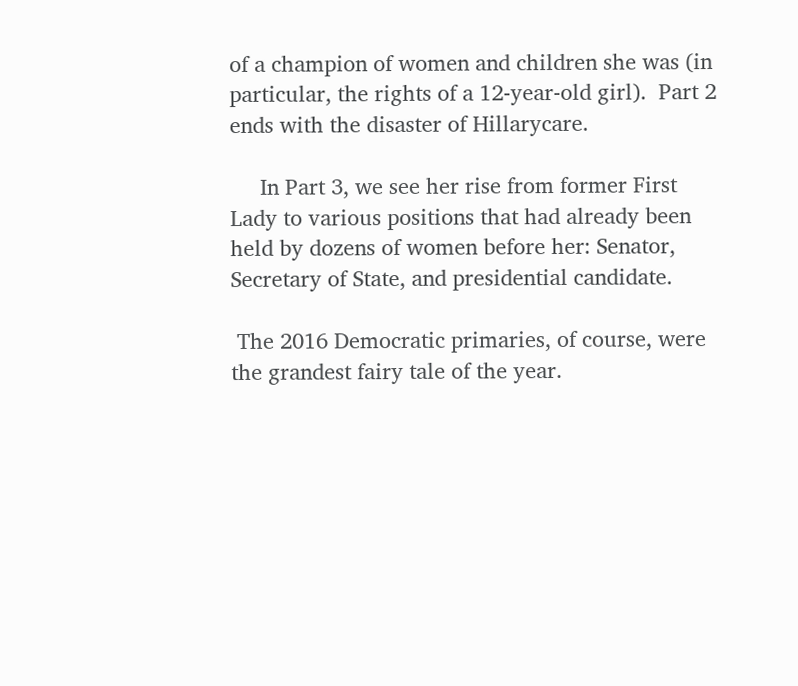of a champion of women and children she was (in particular, the rights of a 12-year-old girl).  Part 2 ends with the disaster of Hillarycare.

     In Part 3, we see her rise from former First Lady to various positions that had already been held by dozens of women before her: Senator, Secretary of State, and presidential candidate.

 The 2016 Democratic primaries, of course, were the grandest fairy tale of the year.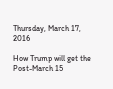Thursday, March 17, 2016

How Trump will get the Post-March 15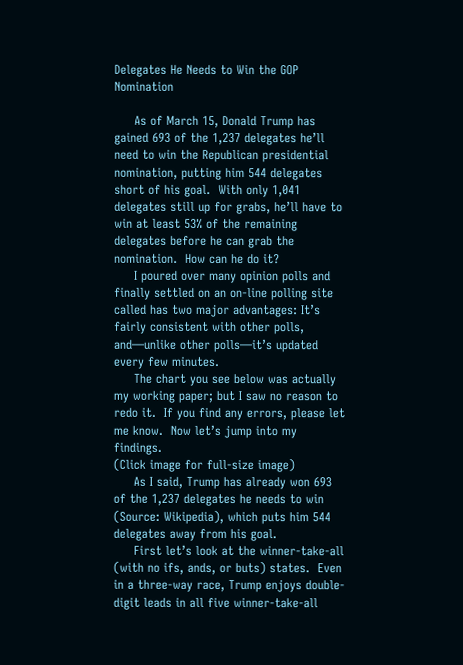Delegates He Needs to Win the GOP Nomination

     As of March 15, Donald Trump has gained 693 of the 1,237 delegates he’ll need to win the Republican presidential nomination, putting him 544 delegates short of his goal.  With only 1,041 delegates still up for grabs, he’ll have to win at least 53% of the remaining delegates before he can grab the nomination.  How can he do it?
     I poured over many opinion polls and finally settled on an on-line polling site called has two major advantages: It’s fairly consistent with other polls, and—unlike other polls—it’s updated every few minutes.
     The chart you see below was actually my working paper; but I saw no reason to redo it.  If you find any errors, please let me know.  Now let’s jump into my findings.
(Click image for full-size image)
     As I said, Trump has already won 693 of the 1,237 delegates he needs to win (Source: Wikipedia), which puts him 544 delegates away from his goal.
     First let’s look at the winner-take-all (with no ifs, ands, or buts) states.  Even in a three-way race, Trump enjoys double-digit leads in all five winner-take-all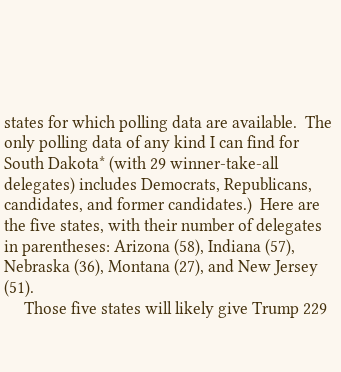states for which polling data are available.  The only polling data of any kind I can find for South Dakota* (with 29 winner-take-all delegates) includes Democrats, Republicans, candidates, and former candidates.)  Here are the five states, with their number of delegates in parentheses: Arizona (58), Indiana (57), Nebraska (36), Montana (27), and New Jersey (51).
     Those five states will likely give Trump 229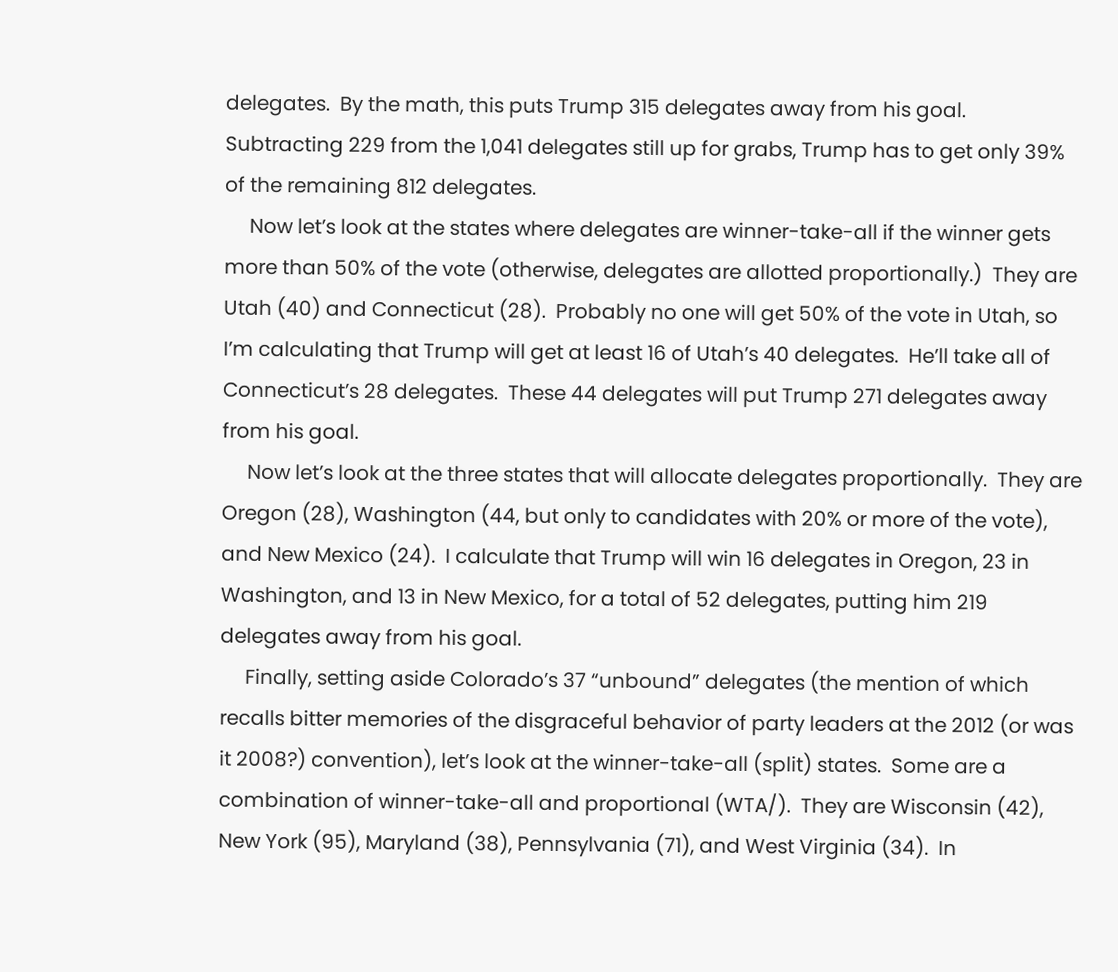delegates.  By the math, this puts Trump 315 delegates away from his goal.  Subtracting 229 from the 1,041 delegates still up for grabs, Trump has to get only 39% of the remaining 812 delegates.
     Now let’s look at the states where delegates are winner-take-all if the winner gets more than 50% of the vote (otherwise, delegates are allotted proportionally.)  They are Utah (40) and Connecticut (28).  Probably no one will get 50% of the vote in Utah, so I’m calculating that Trump will get at least 16 of Utah’s 40 delegates.  He’ll take all of Connecticut’s 28 delegates.  These 44 delegates will put Trump 271 delegates away from his goal.
     Now let’s look at the three states that will allocate delegates proportionally.  They are Oregon (28), Washington (44, but only to candidates with 20% or more of the vote), and New Mexico (24).  I calculate that Trump will win 16 delegates in Oregon, 23 in Washington, and 13 in New Mexico, for a total of 52 delegates, putting him 219 delegates away from his goal.
     Finally, setting aside Colorado’s 37 “unbound” delegates (the mention of which recalls bitter memories of the disgraceful behavior of party leaders at the 2012 (or was it 2008?) convention), let’s look at the winner-take-all (split) states.  Some are a combination of winner-take-all and proportional (WTA/).  They are Wisconsin (42), New York (95), Maryland (38), Pennsylvania (71), and West Virginia (34).  In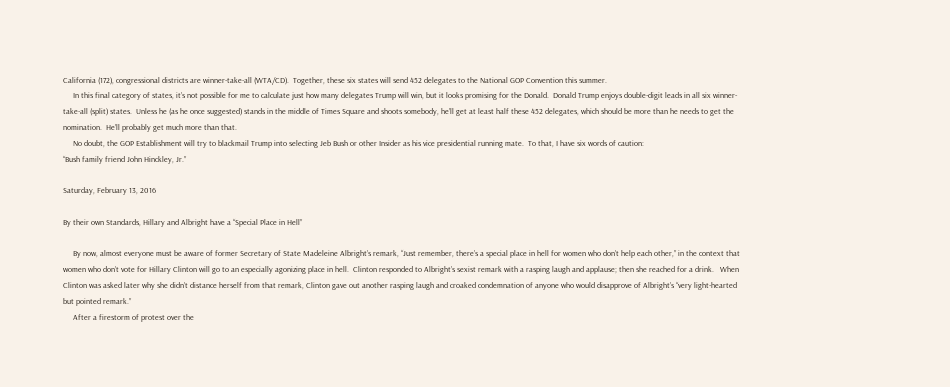California (172), congressional districts are winner-take-all (WTA/CD).  Together, these six states will send 452 delegates to the National GOP Convention this summer.
     In this final category of states, it’s not possible for me to calculate just how many delegates Trump will win, but it looks promising for the Donald.  Donald Trump enjoys double-digit leads in all six winner-take-all (split) states.  Unless he (as he once suggested) stands in the middle of Times Square and shoots somebody, he’ll get at least half these 452 delegates, which should be more than he needs to get the nomination.  He’ll probably get much more than that.
     No doubt, the GOP Establishment will try to blackmail Trump into selecting Jeb Bush or other Insider as his vice presidential running mate.  To that, I have six words of caution:
“Bush family friend John Hinckley, Jr.”

Saturday, February 13, 2016

By their own Standards, Hillary and Albright have a “Special Place in Hell”

     By now, almost everyone must be aware of former Secretary of State Madeleine Albright’s remark, “Just remember, there’s a special place in hell for women who don’t help each other,” in the context that women who don’t vote for Hillary Clinton will go to an especially agonizing place in hell.  Clinton responded to Albright’s sexist remark with a rasping laugh and applause; then she reached for a drink.   When Clinton was asked later why she didn’t distance herself from that remark, Clinton gave out another rasping laugh and croaked condemnation of anyone who would disapprove of Albright’s “very light-hearted but pointed remark.”
     After a firestorm of protest over the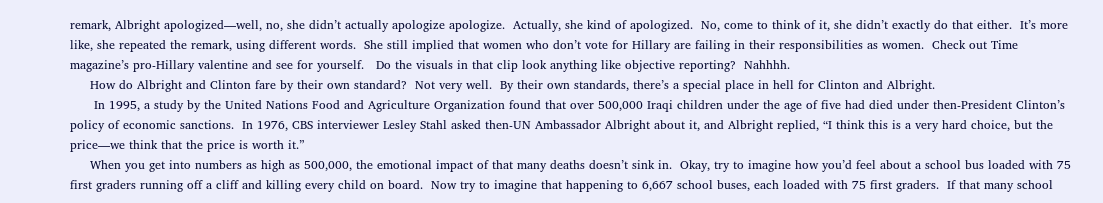remark, Albright apologized—well, no, she didn’t actually apologize apologize.  Actually, she kind of apologized.  No, come to think of it, she didn’t exactly do that either.  It’s more like, she repeated the remark, using different words.  She still implied that women who don’t vote for Hillary are failing in their responsibilities as women.  Check out Time magazine’s pro-Hillary valentine and see for yourself.   Do the visuals in that clip look anything like objective reporting?  Nahhhh.
     How do Albright and Clinton fare by their own standard?  Not very well.  By their own standards, there’s a special place in hell for Clinton and Albright.
      In 1995, a study by the United Nations Food and Agriculture Organization found that over 500,000 Iraqi children under the age of five had died under then-President Clinton’s policy of economic sanctions.  In 1976, CBS interviewer Lesley Stahl asked then-UN Ambassador Albright about it, and Albright replied, “I think this is a very hard choice, but the price—we think that the price is worth it.”
     When you get into numbers as high as 500,000, the emotional impact of that many deaths doesn’t sink in.  Okay, try to imagine how you’d feel about a school bus loaded with 75 first graders running off a cliff and killing every child on board.  Now try to imagine that happening to 6,667 school buses, each loaded with 75 first graders.  If that many school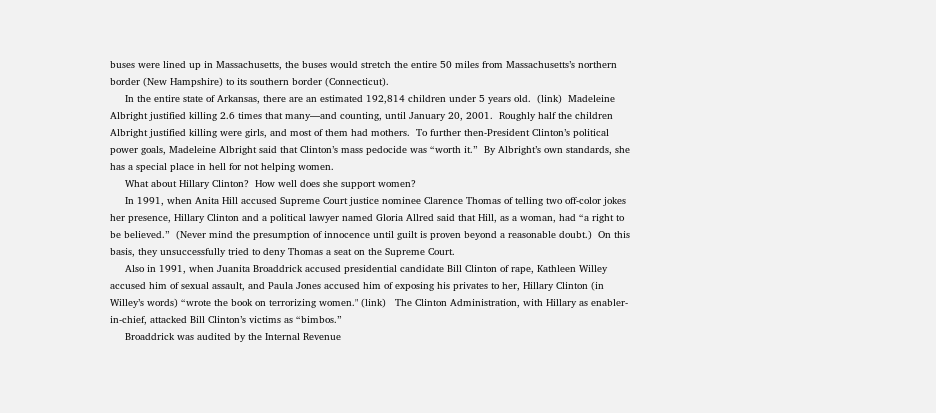buses were lined up in Massachusetts, the buses would stretch the entire 50 miles from Massachusetts’s northern border (New Hampshire) to its southern border (Connecticut).
     In the entire state of Arkansas, there are an estimated 192,814 children under 5 years old.  (link)  Madeleine Albright justified killing 2.6 times that many—and counting, until January 20, 2001.  Roughly half the children Albright justified killing were girls, and most of them had mothers.  To further then-President Clinton’s political power goals, Madeleine Albright said that Clinton’s mass pedocide was “worth it.”  By Albright’s own standards, she has a special place in hell for not helping women.
     What about Hillary Clinton?  How well does she support women?
     In 1991, when Anita Hill accused Supreme Court justice nominee Clarence Thomas of telling two off-color jokes her presence, Hillary Clinton and a political lawyer named Gloria Allred said that Hill, as a woman, had “a right to be believed.”  (Never mind the presumption of innocence until guilt is proven beyond a reasonable doubt.)  On this basis, they unsuccessfully tried to deny Thomas a seat on the Supreme Court.
     Also in 1991, when Juanita Broaddrick accused presidential candidate Bill Clinton of rape, Kathleen Willey accused him of sexual assault, and Paula Jones accused him of exposing his privates to her, Hillary Clinton (in Willey’s words) “wrote the book on terrorizing women." (link)   The Clinton Administration, with Hillary as enabler-in-chief, attacked Bill Clinton’s victims as “bimbos.”
     Broaddrick was audited by the Internal Revenue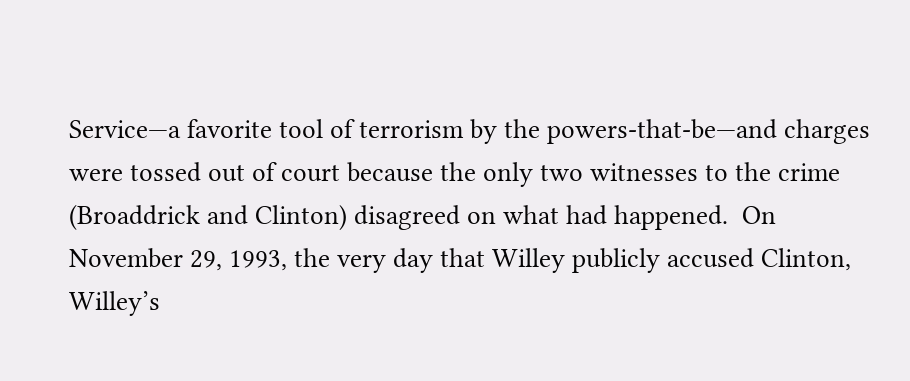Service—a favorite tool of terrorism by the powers-that-be—and charges were tossed out of court because the only two witnesses to the crime (Broaddrick and Clinton) disagreed on what had happened.  On November 29, 1993, the very day that Willey publicly accused Clinton, Willey’s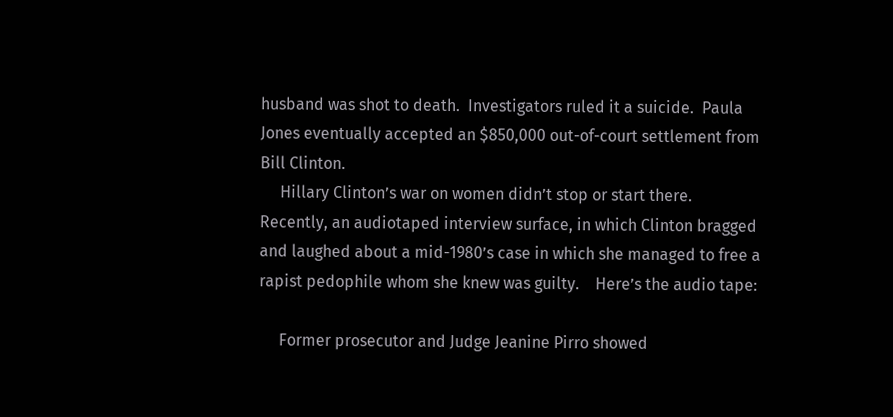husband was shot to death.  Investigators ruled it a suicide.  Paula Jones eventually accepted an $850,000 out-of-court settlement from Bill Clinton.
     Hillary Clinton’s war on women didn’t stop or start there.  Recently, an audiotaped interview surface, in which Clinton bragged and laughed about a mid-1980’s case in which she managed to free a rapist pedophile whom she knew was guilty.    Here’s the audio tape:

     Former prosecutor and Judge Jeanine Pirro showed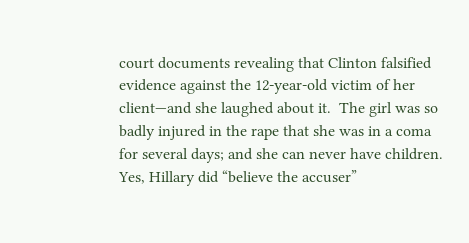court documents revealing that Clinton falsified evidence against the 12-year-old victim of her client—and she laughed about it.  The girl was so badly injured in the rape that she was in a coma for several days; and she can never have children.  Yes, Hillary did “believe the accuser”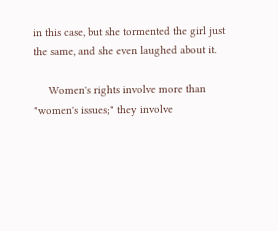in this case, but she tormented the girl just the same, and she even laughed about it.

     Women's rights involve more than "women's issues;" they involve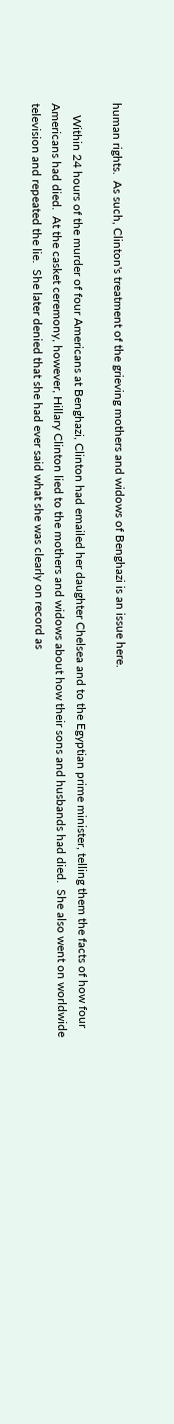human rights.  As such, Clinton's treatment of the grieving mothers and widows of Benghazi is an issue here.

    Within 24 hours of the murder of four Americans at Benghazi, Clinton had emailed her daughter Chelsea and to the Egyptian prime minister, telling them the facts of how four Americans had died.  At the casket ceremony, however, Hillary Clinton lied to the mothers and widows about how their sons and husbands had died.  She also went on worldwide television and repeated the lie.  She later denied that she had ever said what she was clearly on record as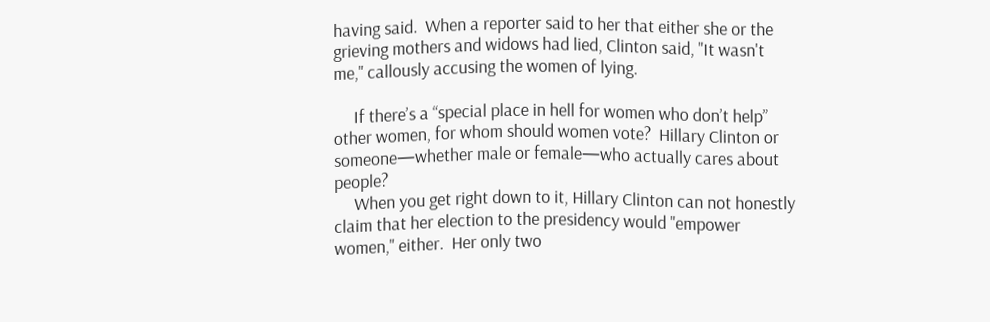having said.  When a reporter said to her that either she or the grieving mothers and widows had lied, Clinton said, "It wasn't me," callously accusing the women of lying.

     If there’s a “special place in hell for women who don’t help” other women, for whom should women vote?  Hillary Clinton or someone—whether male or female—who actually cares about people?
     When you get right down to it, Hillary Clinton can not honestly claim that her election to the presidency would "empower women," either.  Her only two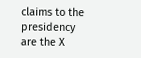claims to the presidency are the X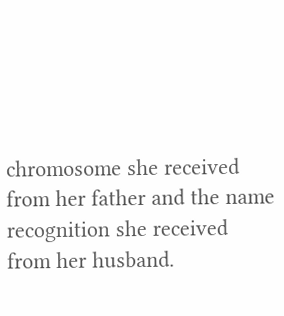chromosome she received from her father and the name recognition she received from her husband.